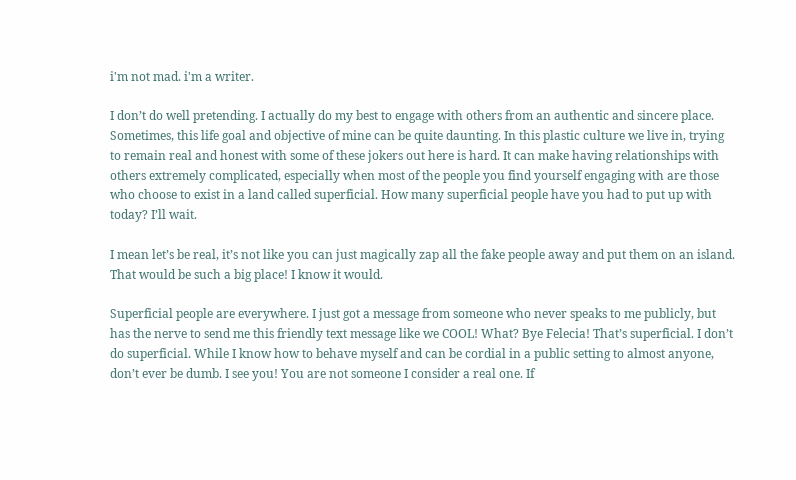i'm not mad. i'm a writer.

I don’t do well pretending. I actually do my best to engage with others from an authentic and sincere place. Sometimes, this life goal and objective of mine can be quite daunting. In this plastic culture we live in, trying to remain real and honest with some of these jokers out here is hard. It can make having relationships with others extremely complicated, especially when most of the people you find yourself engaging with are those who choose to exist in a land called superficial. How many superficial people have you had to put up with today? I’ll wait.

I mean let’s be real, it’s not like you can just magically zap all the fake people away and put them on an island. That would be such a big place! I know it would.

Superficial people are everywhere. I just got a message from someone who never speaks to me publicly, but has the nerve to send me this friendly text message like we COOL! What? Bye Felecia! That’s superficial. I don’t do superficial. While I know how to behave myself and can be cordial in a public setting to almost anyone, don’t ever be dumb. I see you! You are not someone I consider a real one. If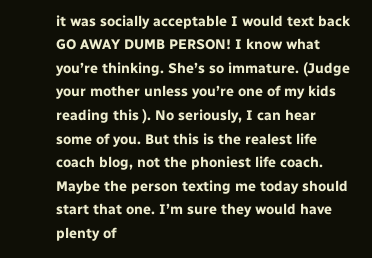it was socially acceptable I would text back GO AWAY DUMB PERSON! I know what you’re thinking. She’s so immature. (Judge your mother unless you’re one of my kids reading this ). No seriously, I can hear some of you. But this is the realest life coach blog, not the phoniest life coach. Maybe the person texting me today should start that one. I’m sure they would have plenty of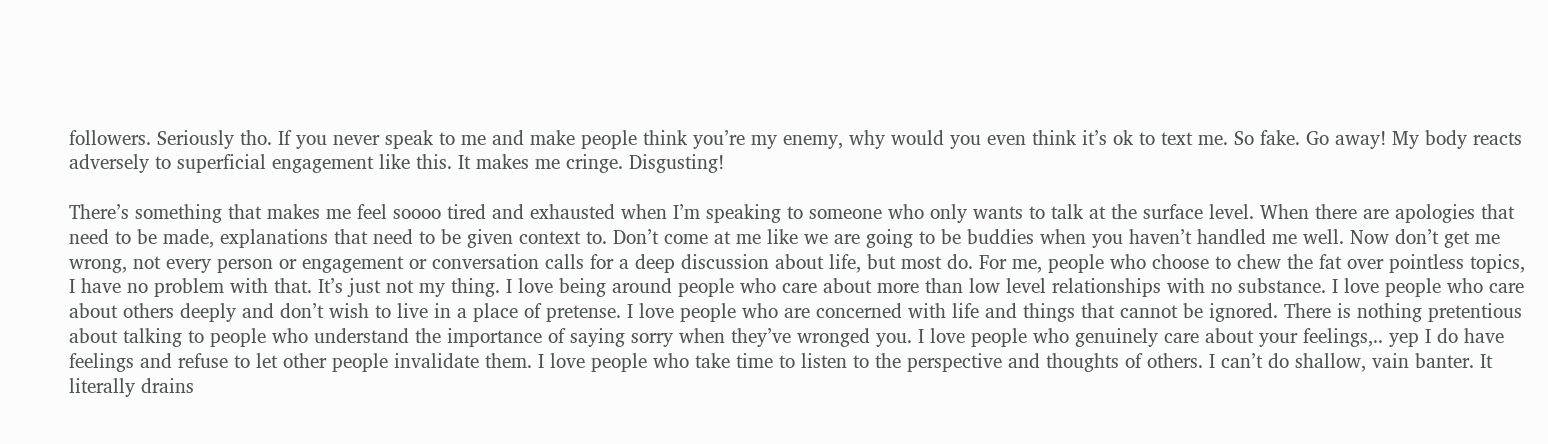followers. Seriously tho. If you never speak to me and make people think you’re my enemy, why would you even think it’s ok to text me. So fake. Go away! My body reacts adversely to superficial engagement like this. It makes me cringe. Disgusting!

There’s something that makes me feel soooo tired and exhausted when I’m speaking to someone who only wants to talk at the surface level. When there are apologies that need to be made, explanations that need to be given context to. Don’t come at me like we are going to be buddies when you haven’t handled me well. Now don’t get me wrong, not every person or engagement or conversation calls for a deep discussion about life, but most do. For me, people who choose to chew the fat over pointless topics, I have no problem with that. It’s just not my thing. I love being around people who care about more than low level relationships with no substance. I love people who care about others deeply and don’t wish to live in a place of pretense. I love people who are concerned with life and things that cannot be ignored. There is nothing pretentious about talking to people who understand the importance of saying sorry when they’ve wronged you. I love people who genuinely care about your feelings,.. yep I do have feelings and refuse to let other people invalidate them. I love people who take time to listen to the perspective and thoughts of others. I can’t do shallow, vain banter. It literally drains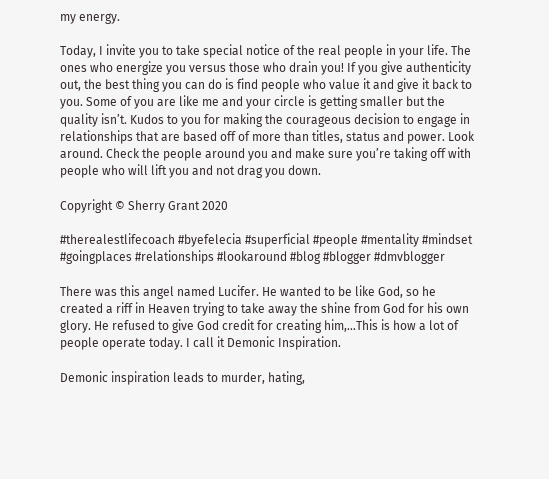my energy.

Today, I invite you to take special notice of the real people in your life. The ones who energize you versus those who drain you! If you give authenticity out, the best thing you can do is find people who value it and give it back to you. Some of you are like me and your circle is getting smaller but the quality isn’t. Kudos to you for making the courageous decision to engage in relationships that are based off of more than titles, status and power. Look around. Check the people around you and make sure you’re taking off with people who will lift you and not drag you down.

Copyright © Sherry Grant 2020

#therealestlifecoach #byefelecia #superficial #people #mentality #mindset #goingplaces #relationships #lookaround #blog #blogger #dmvblogger

There was this angel named Lucifer. He wanted to be like God, so he created a riff in Heaven trying to take away the shine from God for his own glory. He refused to give God credit for creating him,…This is how a lot of people operate today. I call it Demonic Inspiration.

Demonic inspiration leads to murder, hating,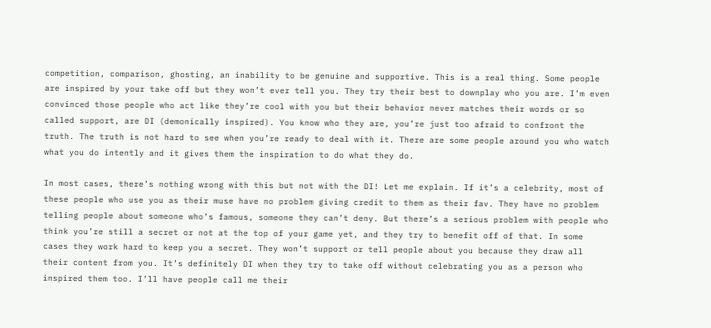competition, comparison, ghosting, an inability to be genuine and supportive. This is a real thing. Some people are inspired by your take off but they won’t ever tell you. They try their best to downplay who you are. I’m even convinced those people who act like they’re cool with you but their behavior never matches their words or so called support, are DI (demonically inspired). You know who they are, you’re just too afraid to confront the truth. The truth is not hard to see when you’re ready to deal with it. There are some people around you who watch what you do intently and it gives them the inspiration to do what they do.

In most cases, there’s nothing wrong with this but not with the DI! Let me explain. If it’s a celebrity, most of these people who use you as their muse have no problem giving credit to them as their fav. They have no problem telling people about someone who’s famous, someone they can’t deny. But there’s a serious problem with people who think you’re still a secret or not at the top of your game yet, and they try to benefit off of that. In some cases they work hard to keep you a secret. They won’t support or tell people about you because they draw all their content from you. It’s definitely DI when they try to take off without celebrating you as a person who inspired them too. I’ll have people call me their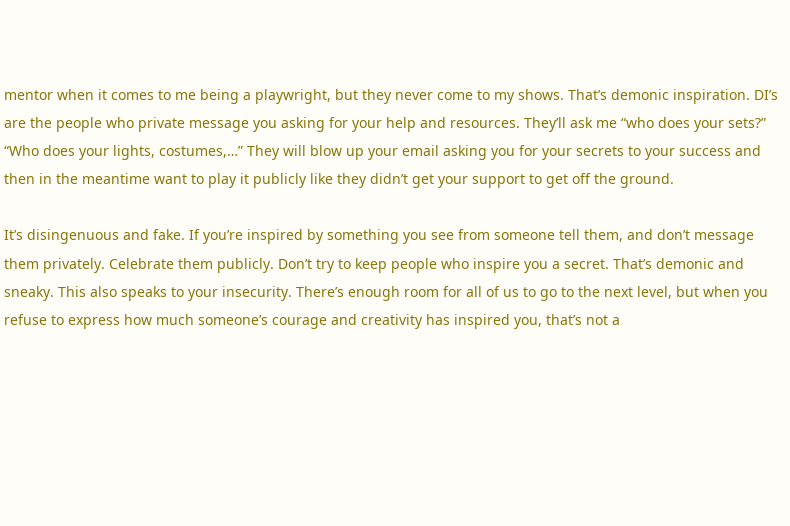mentor when it comes to me being a playwright, but they never come to my shows. That’s demonic inspiration. DI’s are the people who private message you asking for your help and resources. They’ll ask me “who does your sets?” “Who does your lights, costumes,…” They will blow up your email asking you for your secrets to your success and then in the meantime want to play it publicly like they didn’t get your support to get off the ground.

It’s disingenuous and fake. If you’re inspired by something you see from someone tell them, and don’t message them privately. Celebrate them publicly. Don’t try to keep people who inspire you a secret. That’s demonic and sneaky. This also speaks to your insecurity. There’s enough room for all of us to go to the next level, but when you refuse to express how much someone’s courage and creativity has inspired you, that’s not a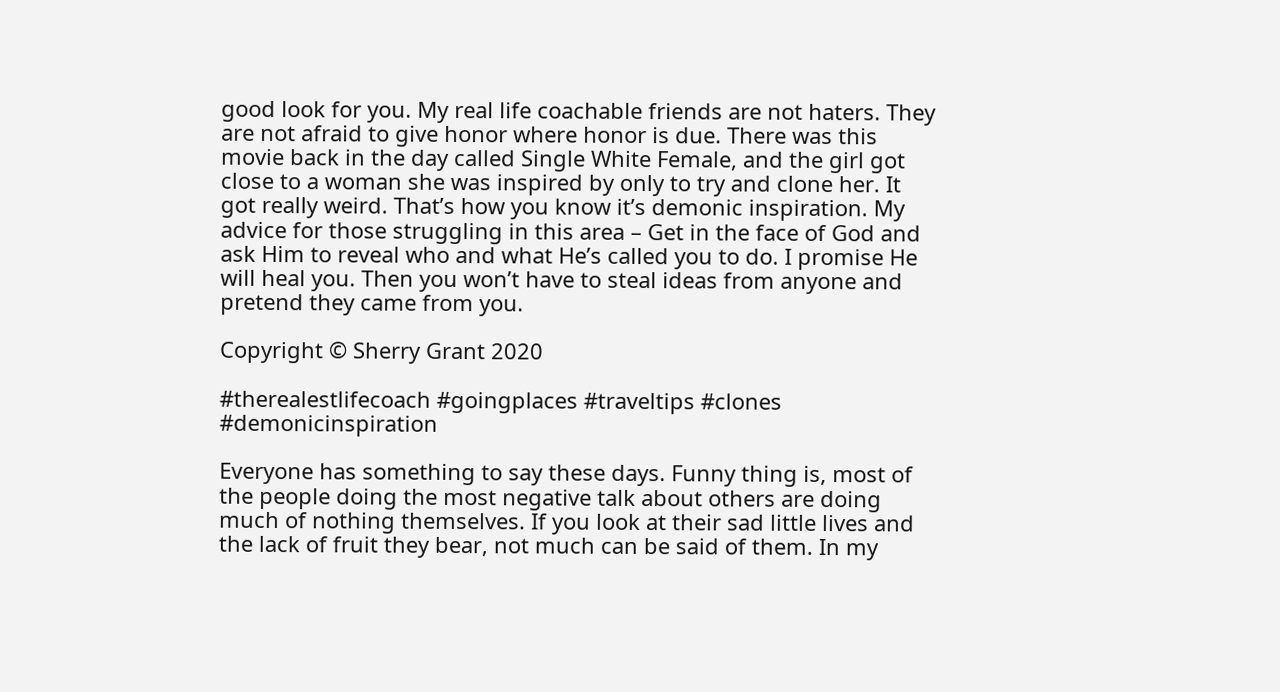good look for you. My real life coachable friends are not haters. They are not afraid to give honor where honor is due. There was this movie back in the day called Single White Female, and the girl got close to a woman she was inspired by only to try and clone her. It got really weird. That’s how you know it’s demonic inspiration. My advice for those struggling in this area – Get in the face of God and ask Him to reveal who and what He’s called you to do. I promise He will heal you. Then you won’t have to steal ideas from anyone and pretend they came from you.

Copyright © Sherry Grant 2020

#therealestlifecoach #goingplaces #traveltips #clones #demonicinspiration

Everyone has something to say these days. Funny thing is, most of the people doing the most negative talk about others are doing much of nothing themselves. If you look at their sad little lives and the lack of fruit they bear, not much can be said of them. In my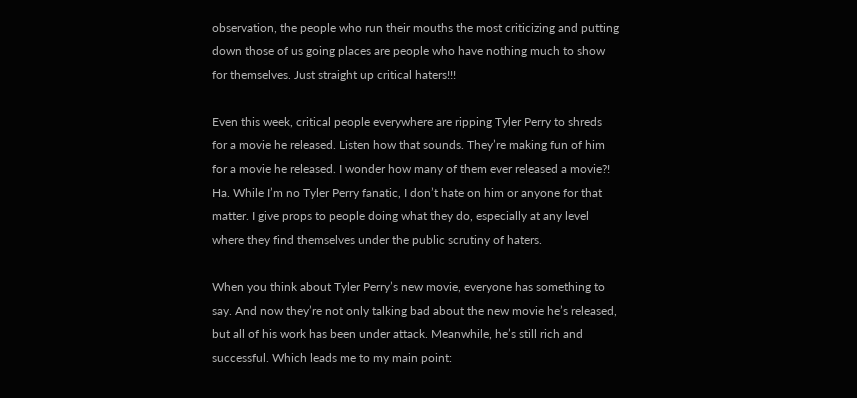observation, the people who run their mouths the most criticizing and putting down those of us going places are people who have nothing much to show for themselves. Just straight up critical haters!!!

Even this week, critical people everywhere are ripping Tyler Perry to shreds for a movie he released. Listen how that sounds. They’re making fun of him for a movie he released. I wonder how many of them ever released a movie?! Ha. While I’m no Tyler Perry fanatic, I don’t hate on him or anyone for that matter. I give props to people doing what they do, especially at any level where they find themselves under the public scrutiny of haters.

When you think about Tyler Perry’s new movie, everyone has something to say. And now they’re not only talking bad about the new movie he’s released, but all of his work has been under attack. Meanwhile, he’s still rich and successful. Which leads me to my main point: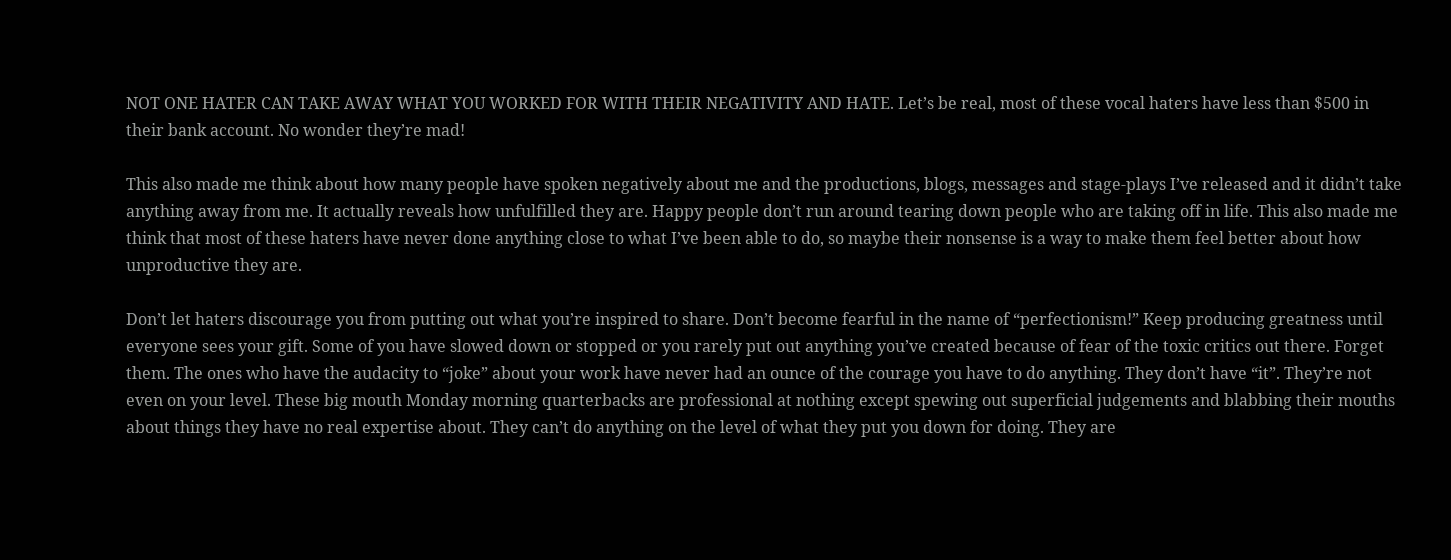NOT ONE HATER CAN TAKE AWAY WHAT YOU WORKED FOR WITH THEIR NEGATIVITY AND HATE. Let’s be real, most of these vocal haters have less than $500 in their bank account. No wonder they’re mad!

This also made me think about how many people have spoken negatively about me and the productions, blogs, messages and stage-plays I’ve released and it didn’t take anything away from me. It actually reveals how unfulfilled they are. Happy people don’t run around tearing down people who are taking off in life. This also made me think that most of these haters have never done anything close to what I’ve been able to do, so maybe their nonsense is a way to make them feel better about how unproductive they are.

Don’t let haters discourage you from putting out what you’re inspired to share. Don’t become fearful in the name of “perfectionism!” Keep producing greatness until everyone sees your gift. Some of you have slowed down or stopped or you rarely put out anything you’ve created because of fear of the toxic critics out there. Forget them. The ones who have the audacity to “joke” about your work have never had an ounce of the courage you have to do anything. They don’t have “it”. They’re not even on your level. These big mouth Monday morning quarterbacks are professional at nothing except spewing out superficial judgements and blabbing their mouths about things they have no real expertise about. They can’t do anything on the level of what they put you down for doing. They are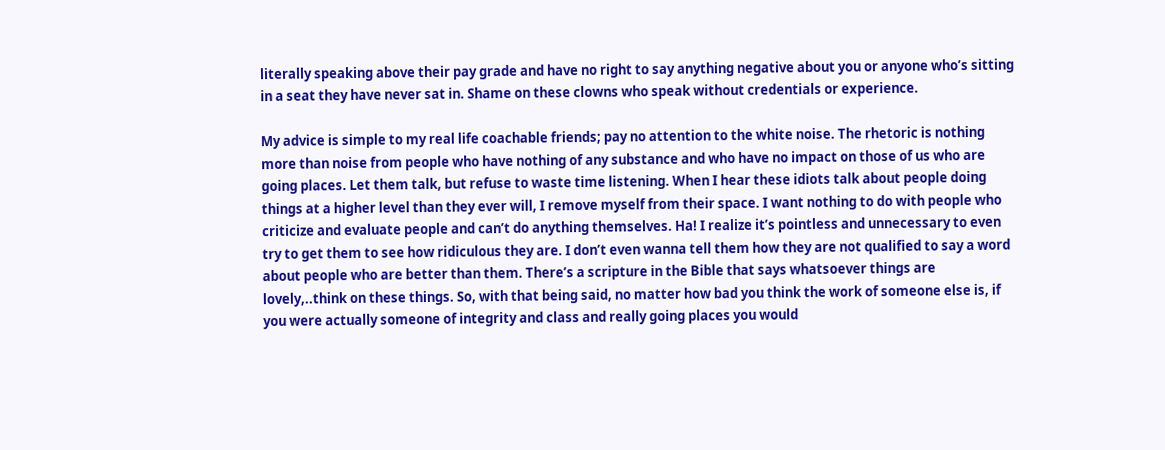literally speaking above their pay grade and have no right to say anything negative about you or anyone who’s sitting in a seat they have never sat in. Shame on these clowns who speak without credentials or experience.

My advice is simple to my real life coachable friends; pay no attention to the white noise. The rhetoric is nothing more than noise from people who have nothing of any substance and who have no impact on those of us who are going places. Let them talk, but refuse to waste time listening. When I hear these idiots talk about people doing things at a higher level than they ever will, I remove myself from their space. I want nothing to do with people who criticize and evaluate people and can’t do anything themselves. Ha! I realize it’s pointless and unnecessary to even try to get them to see how ridiculous they are. I don’t even wanna tell them how they are not qualified to say a word about people who are better than them. There’s a scripture in the Bible that says whatsoever things are lovely,..think on these things. So, with that being said, no matter how bad you think the work of someone else is, if you were actually someone of integrity and class and really going places you would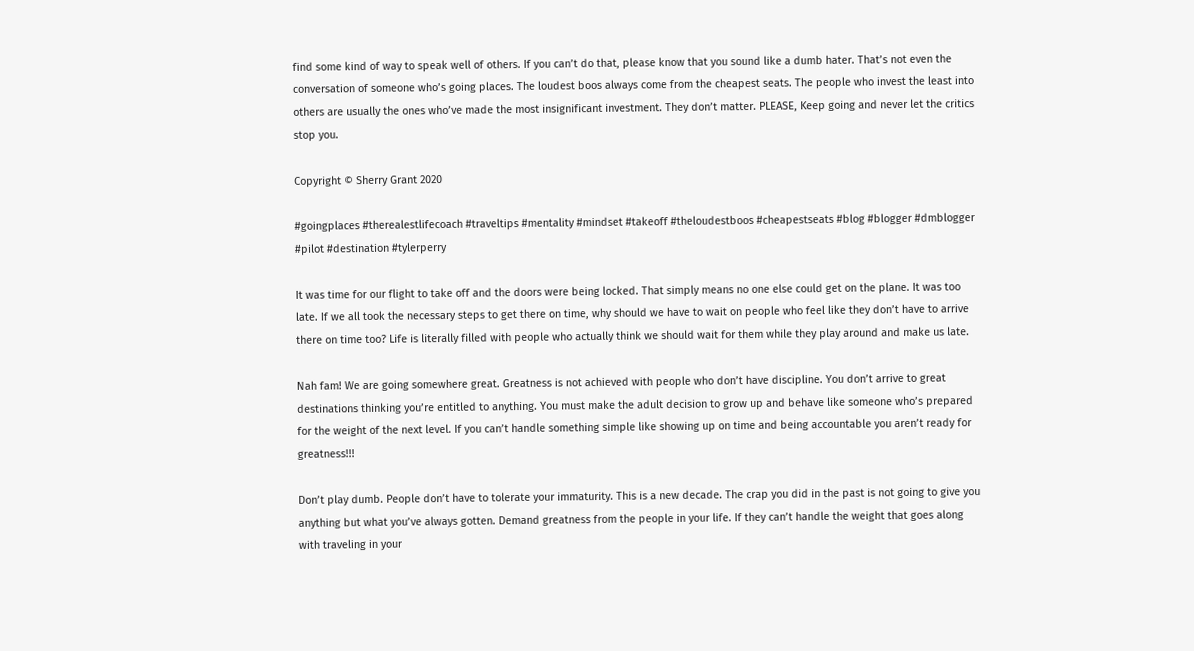find some kind of way to speak well of others. If you can’t do that, please know that you sound like a dumb hater. That’s not even the conversation of someone who’s going places. The loudest boos always come from the cheapest seats. The people who invest the least into others are usually the ones who’ve made the most insignificant investment. They don’t matter. PLEASE, Keep going and never let the critics stop you.

Copyright © Sherry Grant 2020

#goingplaces #therealestlifecoach #traveltips #mentality #mindset #takeoff #theloudestboos #cheapestseats #blog #blogger #dmblogger #pilot #destination #tylerperry

It was time for our flight to take off and the doors were being locked. That simply means no one else could get on the plane. It was too late. If we all took the necessary steps to get there on time, why should we have to wait on people who feel like they don’t have to arrive there on time too? Life is literally filled with people who actually think we should wait for them while they play around and make us late.

Nah fam! We are going somewhere great. Greatness is not achieved with people who don’t have discipline. You don’t arrive to great destinations thinking you’re entitled to anything. You must make the adult decision to grow up and behave like someone who’s prepared for the weight of the next level. If you can’t handle something simple like showing up on time and being accountable you aren’t ready for greatness!!!

Don’t play dumb. People don’t have to tolerate your immaturity. This is a new decade. The crap you did in the past is not going to give you anything but what you’ve always gotten. Demand greatness from the people in your life. If they can’t handle the weight that goes along with traveling in your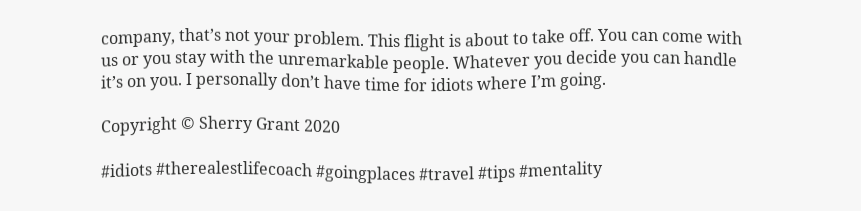company, that’s not your problem. This flight is about to take off. You can come with us or you stay with the unremarkable people. Whatever you decide you can handle it’s on you. I personally don’t have time for idiots where I’m going.

Copyright © Sherry Grant 2020

#idiots #therealestlifecoach #goingplaces #travel #tips #mentality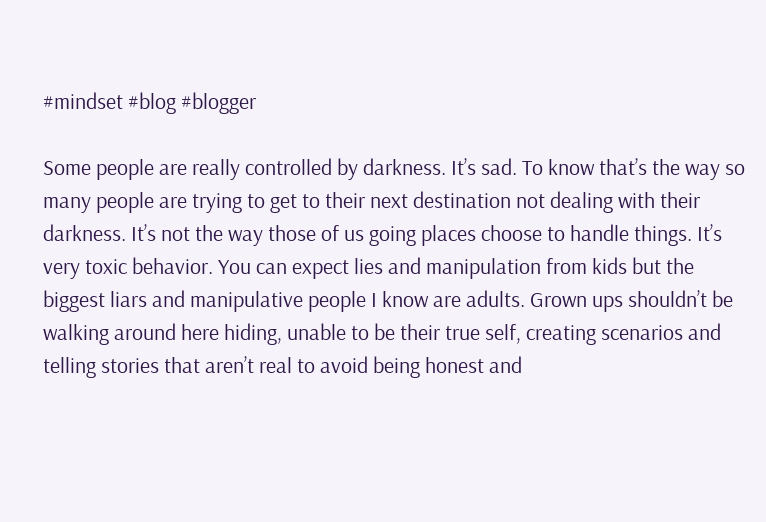#mindset #blog #blogger

Some people are really controlled by darkness. It’s sad. To know that’s the way so many people are trying to get to their next destination not dealing with their darkness. It’s not the way those of us going places choose to handle things. It’s very toxic behavior. You can expect lies and manipulation from kids but the biggest liars and manipulative people I know are adults. Grown ups shouldn’t be walking around here hiding, unable to be their true self, creating scenarios and telling stories that aren’t real to avoid being honest and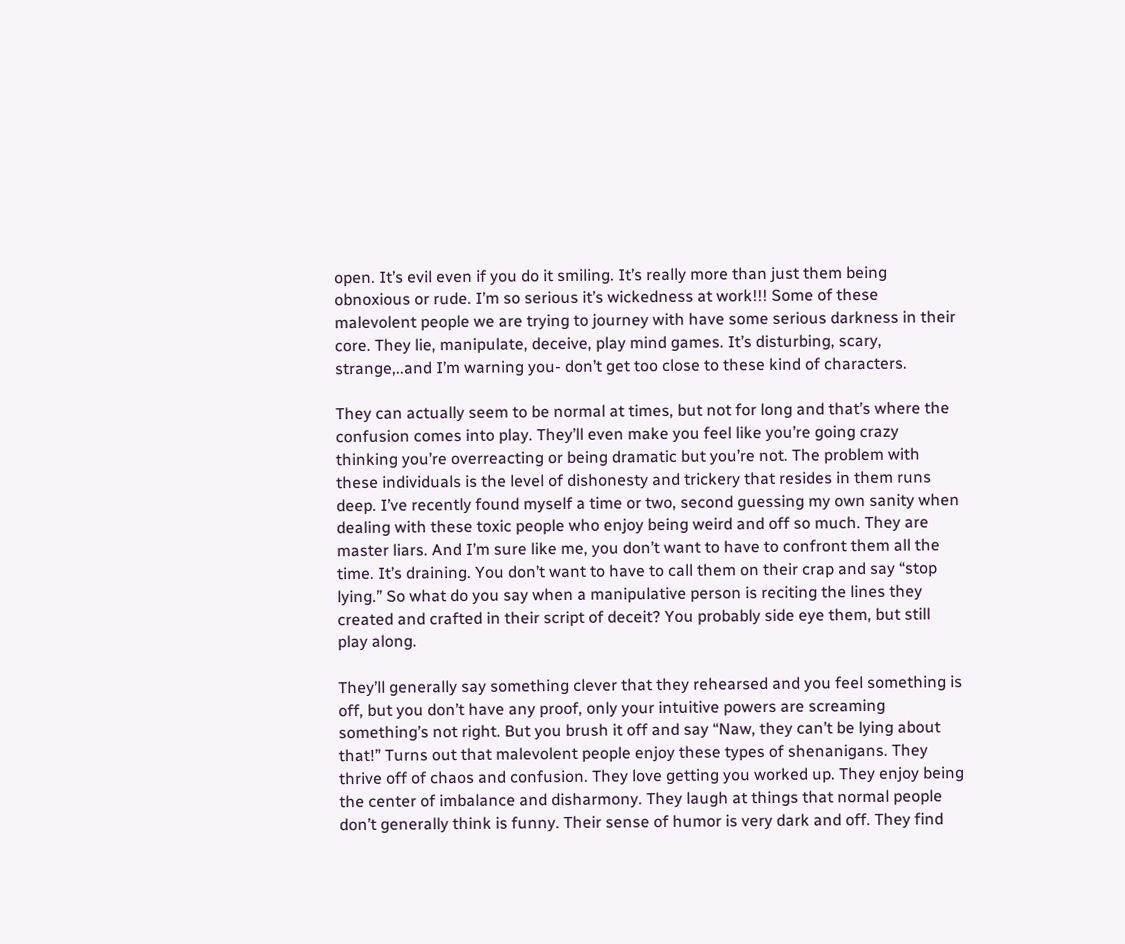open. It’s evil even if you do it smiling. It’s really more than just them being obnoxious or rude. I’m so serious it’s wickedness at work!!! Some of these malevolent people we are trying to journey with have some serious darkness in their core. They lie, manipulate, deceive, play mind games. It’s disturbing, scary, strange,..and I’m warning you- don’t get too close to these kind of characters.

They can actually seem to be normal at times, but not for long and that’s where the confusion comes into play. They’ll even make you feel like you’re going crazy thinking you’re overreacting or being dramatic but you’re not. The problem with these individuals is the level of dishonesty and trickery that resides in them runs deep. I’ve recently found myself a time or two, second guessing my own sanity when dealing with these toxic people who enjoy being weird and off so much. They are master liars. And I’m sure like me, you don’t want to have to confront them all the time. It’s draining. You don’t want to have to call them on their crap and say “stop lying.” So what do you say when a manipulative person is reciting the lines they created and crafted in their script of deceit? You probably side eye them, but still play along.

They’ll generally say something clever that they rehearsed and you feel something is off, but you don’t have any proof, only your intuitive powers are screaming something’s not right. But you brush it off and say “Naw, they can’t be lying about that!” Turns out that malevolent people enjoy these types of shenanigans. They thrive off of chaos and confusion. They love getting you worked up. They enjoy being the center of imbalance and disharmony. They laugh at things that normal people don’t generally think is funny. Their sense of humor is very dark and off. They find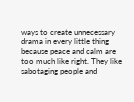ways to create unnecessary drama in every little thing because peace and calm are too much like right. They like sabotaging people and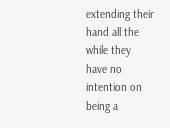extending their hand all the while they have no intention on being a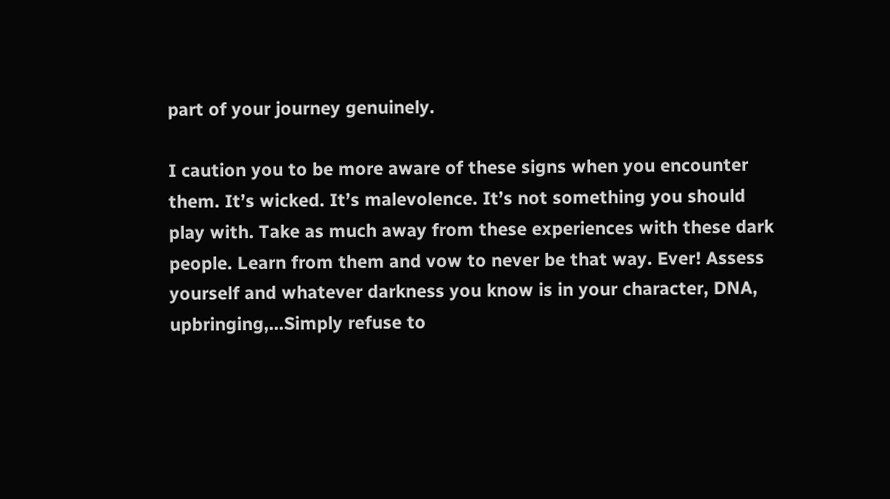part of your journey genuinely.

I caution you to be more aware of these signs when you encounter them. It’s wicked. It’s malevolence. It’s not something you should play with. Take as much away from these experiences with these dark people. Learn from them and vow to never be that way. Ever! Assess yourself and whatever darkness you know is in your character, DNA, upbringing,…Simply refuse to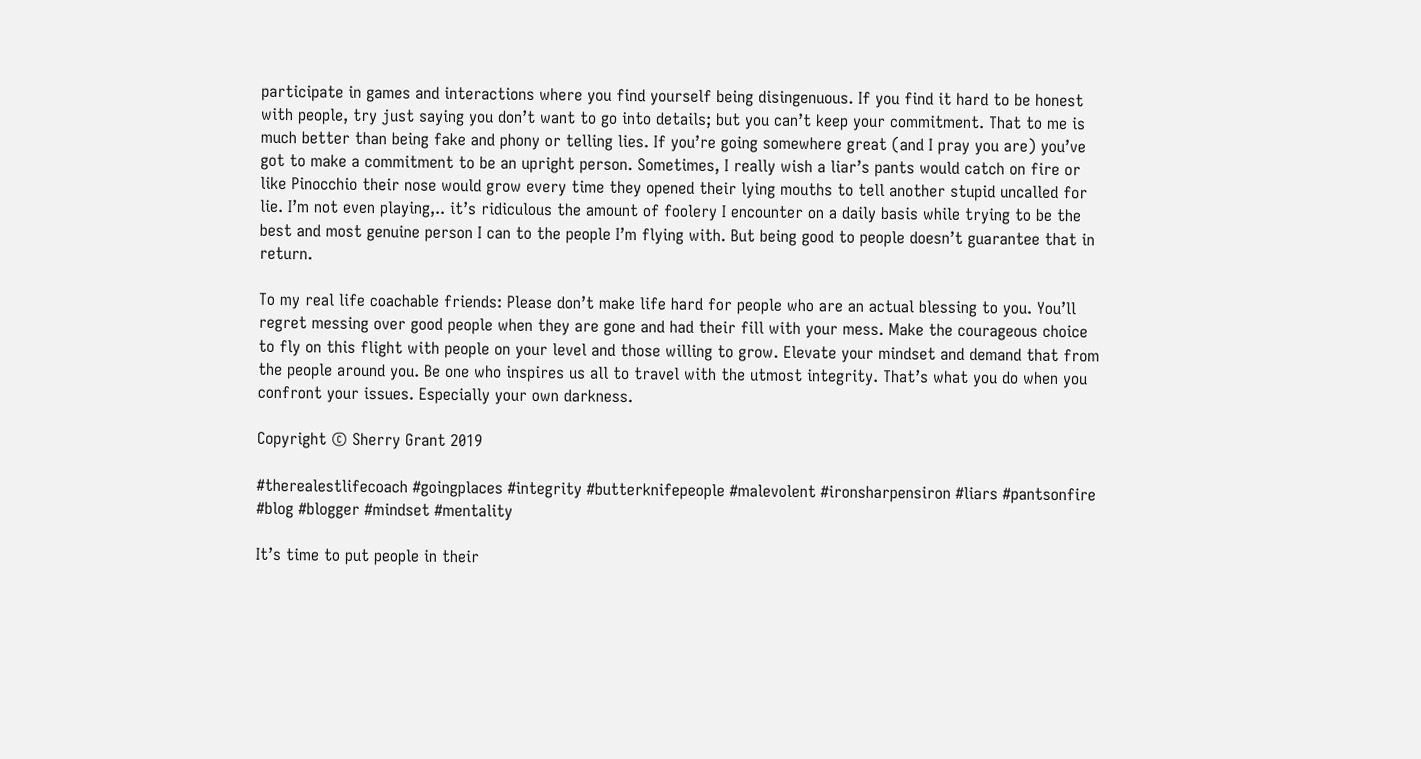participate in games and interactions where you find yourself being disingenuous. If you find it hard to be honest with people, try just saying you don’t want to go into details; but you can’t keep your commitment. That to me is much better than being fake and phony or telling lies. If you’re going somewhere great (and I pray you are) you’ve got to make a commitment to be an upright person. Sometimes, I really wish a liar’s pants would catch on fire or like Pinocchio their nose would grow every time they opened their lying mouths to tell another stupid uncalled for lie. I’m not even playing,.. it’s ridiculous the amount of foolery I encounter on a daily basis while trying to be the best and most genuine person I can to the people I’m flying with. But being good to people doesn’t guarantee that in return.

To my real life coachable friends: Please don’t make life hard for people who are an actual blessing to you. You’ll regret messing over good people when they are gone and had their fill with your mess. Make the courageous choice to fly on this flight with people on your level and those willing to grow. Elevate your mindset and demand that from the people around you. Be one who inspires us all to travel with the utmost integrity. That’s what you do when you confront your issues. Especially your own darkness.

Copyright © Sherry Grant 2019

#therealestlifecoach #goingplaces #integrity #butterknifepeople #malevolent #ironsharpensiron #liars #pantsonfire #blog #blogger #mindset #mentality

It’s time to put people in their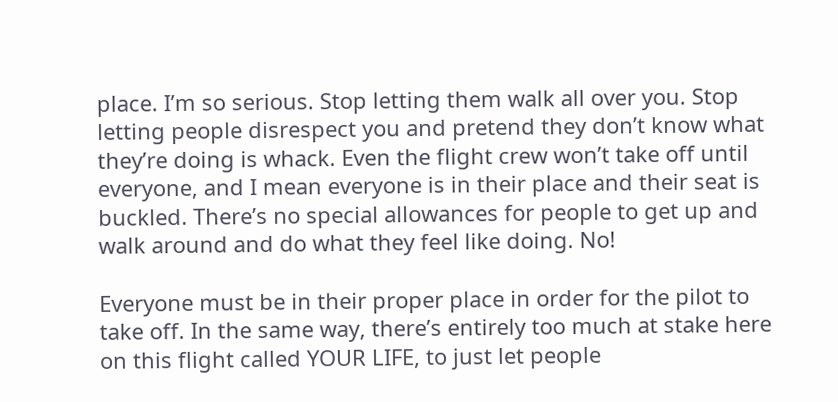place. I’m so serious. Stop letting them walk all over you. Stop letting people disrespect you and pretend they don’t know what they’re doing is whack. Even the flight crew won’t take off until everyone, and I mean everyone is in their place and their seat is buckled. There’s no special allowances for people to get up and walk around and do what they feel like doing. No!

Everyone must be in their proper place in order for the pilot to take off. In the same way, there’s entirely too much at stake here on this flight called YOUR LIFE, to just let people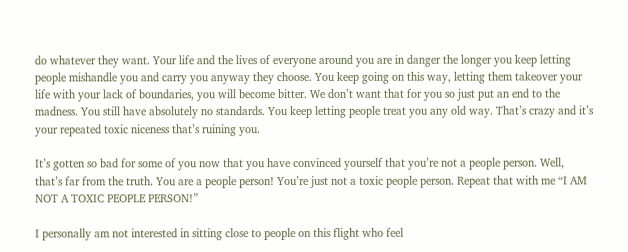do whatever they want. Your life and the lives of everyone around you are in danger the longer you keep letting people mishandle you and carry you anyway they choose. You keep going on this way, letting them takeover your life with your lack of boundaries, you will become bitter. We don’t want that for you so just put an end to the madness. You still have absolutely no standards. You keep letting people treat you any old way. That’s crazy and it’s your repeated toxic niceness that’s ruining you.

It’s gotten so bad for some of you now that you have convinced yourself that you’re not a people person. Well, that’s far from the truth. You are a people person! You’re just not a toxic people person. Repeat that with me “I AM NOT A TOXIC PEOPLE PERSON!”

I personally am not interested in sitting close to people on this flight who feel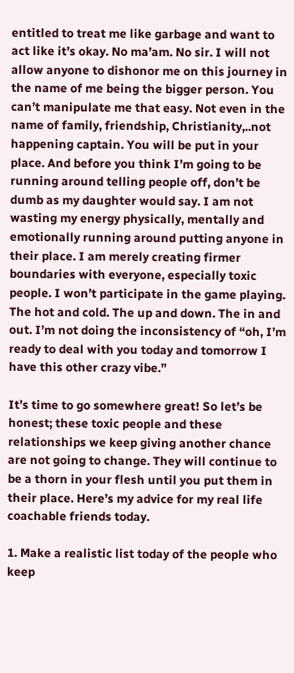entitled to treat me like garbage and want to act like it’s okay. No ma’am. No sir. I will not allow anyone to dishonor me on this journey in the name of me being the bigger person. You can’t manipulate me that easy. Not even in the name of family, friendship, Christianity,..not happening captain. You will be put in your place. And before you think I’m going to be running around telling people off, don’t be dumb as my daughter would say. I am not wasting my energy physically, mentally and emotionally running around putting anyone in their place. I am merely creating firmer boundaries with everyone, especially toxic people. I won’t participate in the game playing. The hot and cold. The up and down. The in and out. I’m not doing the inconsistency of “oh, I’m ready to deal with you today and tomorrow I have this other crazy vibe.”

It’s time to go somewhere great! So let’s be honest; these toxic people and these relationships we keep giving another chance are not going to change. They will continue to be a thorn in your flesh until you put them in their place. Here’s my advice for my real life coachable friends today.

1. Make a realistic list today of the people who keep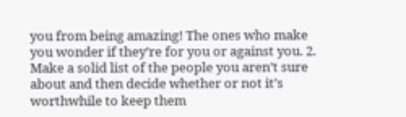you from being amazing! The ones who make you wonder if they’re for you or against you. 2. Make a solid list of the people you aren’t sure about and then decide whether or not it’s worthwhile to keep them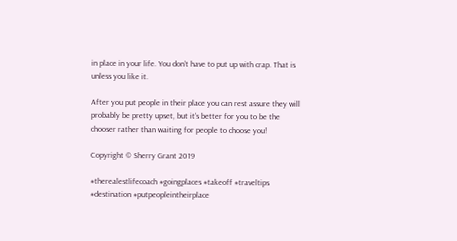in place in your life. You don’t have to put up with crap. That is unless you like it.

After you put people in their place you can rest assure they will probably be pretty upset, but it’s better for you to be the chooser rather than waiting for people to choose you!

Copyright © Sherry Grant 2019

#therealestlifecoach #goingplaces #takeoff #traveltips #destination #putpeopleintheirplace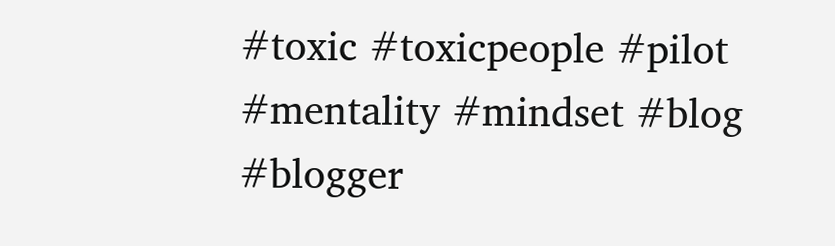#toxic #toxicpeople #pilot #mentality #mindset #blog #blogger